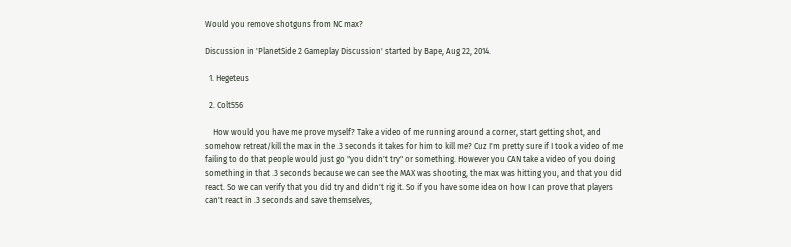Would you remove shotguns from NC max?

Discussion in 'PlanetSide 2 Gameplay Discussion' started by Bape, Aug 22, 2014.

  1. Hegeteus

  2. Colt556

    How would you have me prove myself? Take a video of me running around a corner, start getting shot, and somehow retreat/kill the max in the .3 seconds it takes for him to kill me? Cuz I'm pretty sure if I took a video of me failing to do that people would just go "you didn't try" or something. However you CAN take a video of you doing something in that .3 seconds because we can see the MAX was shooting, the max was hitting you, and that you did react. So we can verify that you did try and didn't rig it. So if you have some idea on how I can prove that players can't react in .3 seconds and save themselves,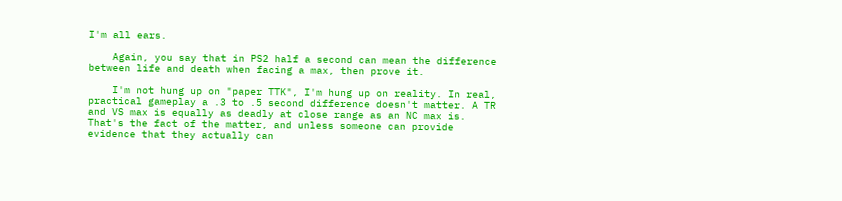I'm all ears.

    Again, you say that in PS2 half a second can mean the difference between life and death when facing a max, then prove it.

    I'm not hung up on "paper TTK", I'm hung up on reality. In real, practical gameplay a .3 to .5 second difference doesn't matter. A TR and VS max is equally as deadly at close range as an NC max is. That's the fact of the matter, and unless someone can provide evidence that they actually can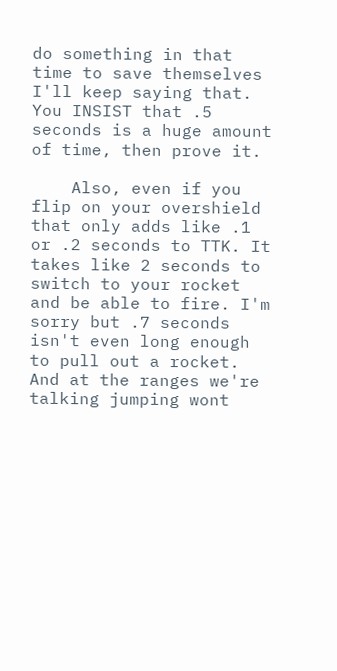do something in that time to save themselves I'll keep saying that. You INSIST that .5 seconds is a huge amount of time, then prove it.

    Also, even if you flip on your overshield that only adds like .1 or .2 seconds to TTK. It takes like 2 seconds to switch to your rocket and be able to fire. I'm sorry but .7 seconds isn't even long enough to pull out a rocket. And at the ranges we're talking jumping wont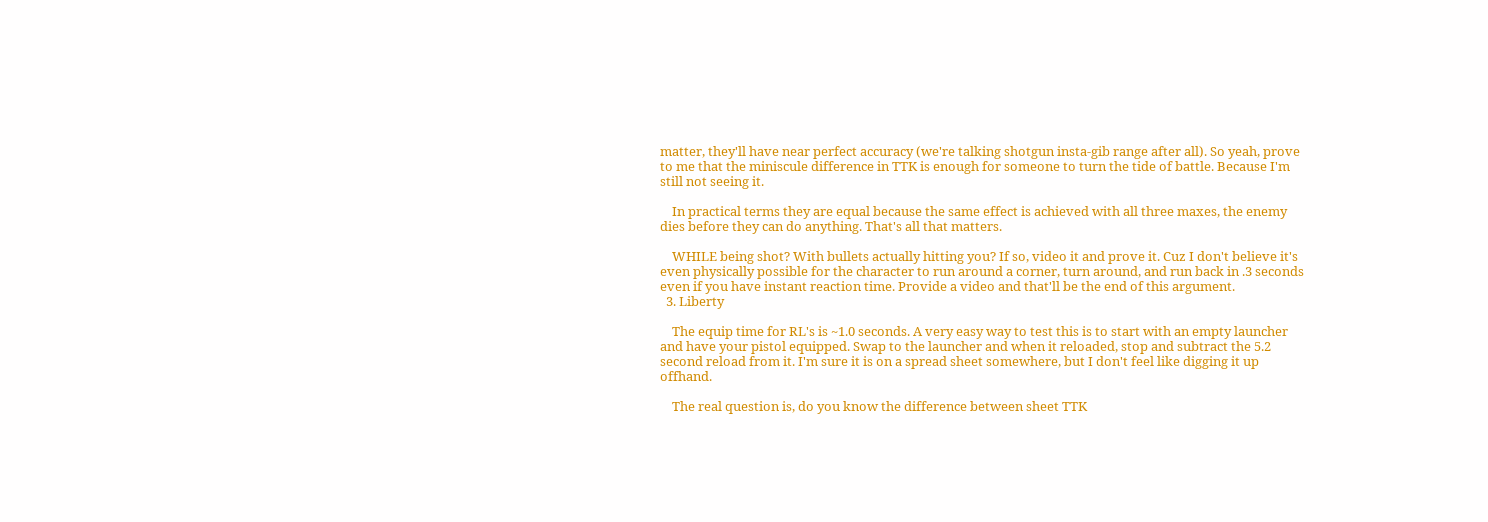matter, they'll have near perfect accuracy (we're talking shotgun insta-gib range after all). So yeah, prove to me that the miniscule difference in TTK is enough for someone to turn the tide of battle. Because I'm still not seeing it.

    In practical terms they are equal because the same effect is achieved with all three maxes, the enemy dies before they can do anything. That's all that matters.

    WHILE being shot? With bullets actually hitting you? If so, video it and prove it. Cuz I don't believe it's even physically possible for the character to run around a corner, turn around, and run back in .3 seconds even if you have instant reaction time. Provide a video and that'll be the end of this argument.
  3. Liberty

    The equip time for RL's is ~1.0 seconds. A very easy way to test this is to start with an empty launcher and have your pistol equipped. Swap to the launcher and when it reloaded, stop and subtract the 5.2 second reload from it. I'm sure it is on a spread sheet somewhere, but I don't feel like digging it up offhand.

    The real question is, do you know the difference between sheet TTK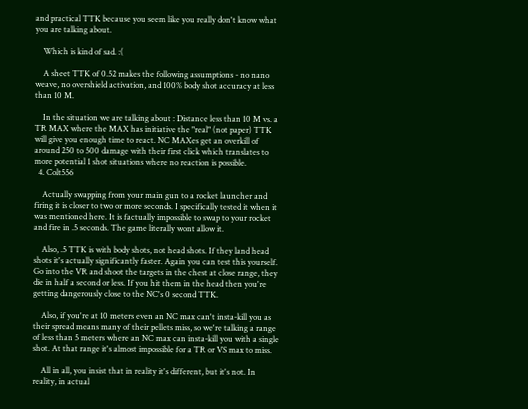and practical TTK because you seem like you really don't know what you are talking about.

    Which is kind of sad. :(

    A sheet TTK of 0.52 makes the following assumptions - no nano weave, no overshield activation, and 100% body shot accuracy at less than 10 M.

    In the situation we are talking about : Distance less than 10 M vs. a TR MAX where the MAX has initiative the "real" (not paper) TTK will give you enough time to react. NC MAXes get an overkill of around 250 to 500 damage with their first click which translates to more potential 1 shot situations where no reaction is possible.
  4. Colt556

    Actually swapping from your main gun to a rocket launcher and firing it is closer to two or more seconds. I specifically tested it when it was mentioned here. It is factually impossible to swap to your rocket and fire in .5 seconds. The game literally wont allow it.

    Also, .5 TTK is with body shots, not head shots. If they land head shots it's actually significantly faster. Again you can test this yourself. Go into the VR and shoot the targets in the chest at close range, they die in half a second or less. If you hit them in the head then you're getting dangerously close to the NC's 0 second TTK.

    Also, if you're at 10 meters even an NC max can't insta-kill you as their spread means many of their pellets miss, so we're talking a range of less than 5 meters where an NC max can insta-kill you with a single shot. At that range it's almost impossible for a TR or VS max to miss.

    All in all, you insist that in reality it's different, but it's not. In reality, in actual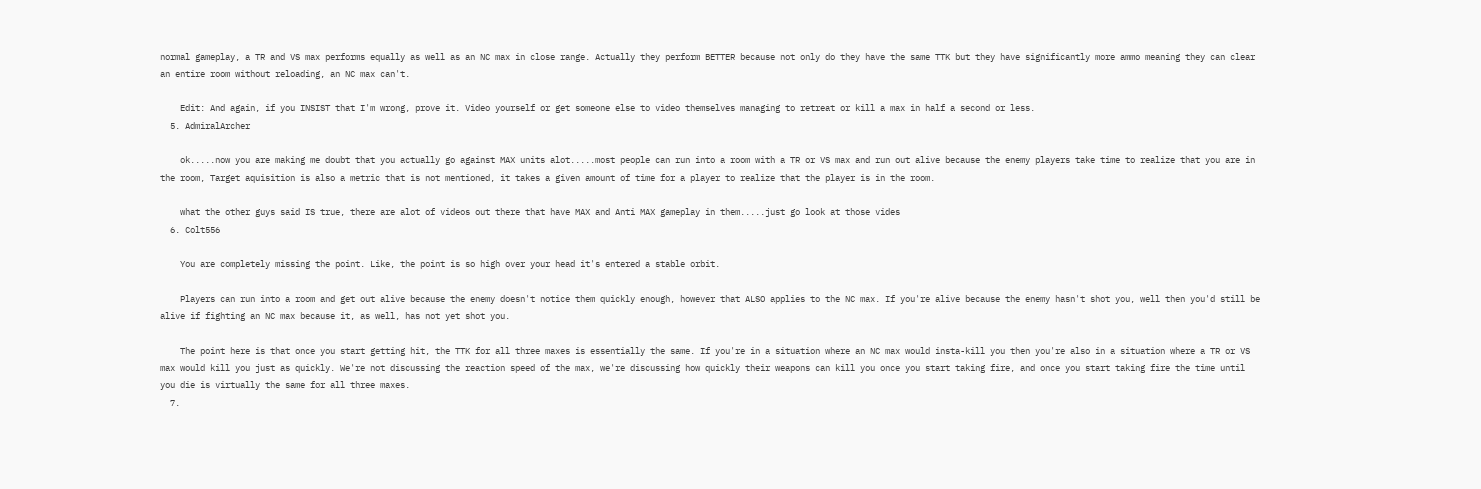normal gameplay, a TR and VS max performs equally as well as an NC max in close range. Actually they perform BETTER because not only do they have the same TTK but they have significantly more ammo meaning they can clear an entire room without reloading, an NC max can't.

    Edit: And again, if you INSIST that I'm wrong, prove it. Video yourself or get someone else to video themselves managing to retreat or kill a max in half a second or less.
  5. AdmiralArcher

    ok.....now you are making me doubt that you actually go against MAX units alot.....most people can run into a room with a TR or VS max and run out alive because the enemy players take time to realize that you are in the room, Target aquisition is also a metric that is not mentioned, it takes a given amount of time for a player to realize that the player is in the room.

    what the other guys said IS true, there are alot of videos out there that have MAX and Anti MAX gameplay in them.....just go look at those vides
  6. Colt556

    You are completely missing the point. Like, the point is so high over your head it's entered a stable orbit.

    Players can run into a room and get out alive because the enemy doesn't notice them quickly enough, however that ALSO applies to the NC max. If you're alive because the enemy hasn't shot you, well then you'd still be alive if fighting an NC max because it, as well, has not yet shot you.

    The point here is that once you start getting hit, the TTK for all three maxes is essentially the same. If you're in a situation where an NC max would insta-kill you then you're also in a situation where a TR or VS max would kill you just as quickly. We're not discussing the reaction speed of the max, we're discussing how quickly their weapons can kill you once you start taking fire, and once you start taking fire the time until you die is virtually the same for all three maxes.
  7.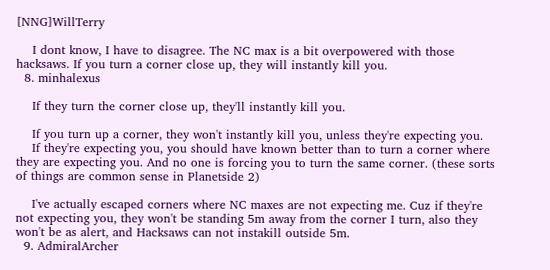[NNG]WillTerry

    I dont know, I have to disagree. The NC max is a bit overpowered with those hacksaws. If you turn a corner close up, they will instantly kill you.
  8. minhalexus

    If they turn the corner close up, they'll instantly kill you.

    If you turn up a corner, they won't instantly kill you, unless they're expecting you.
    If they're expecting you, you should have known better than to turn a corner where they are expecting you. And no one is forcing you to turn the same corner. (these sorts of things are common sense in Planetside 2)

    I've actually escaped corners where NC maxes are not expecting me. Cuz if they're not expecting you, they won't be standing 5m away from the corner I turn, also they won't be as alert, and Hacksaws can not instakill outside 5m.
  9. AdmiralArcher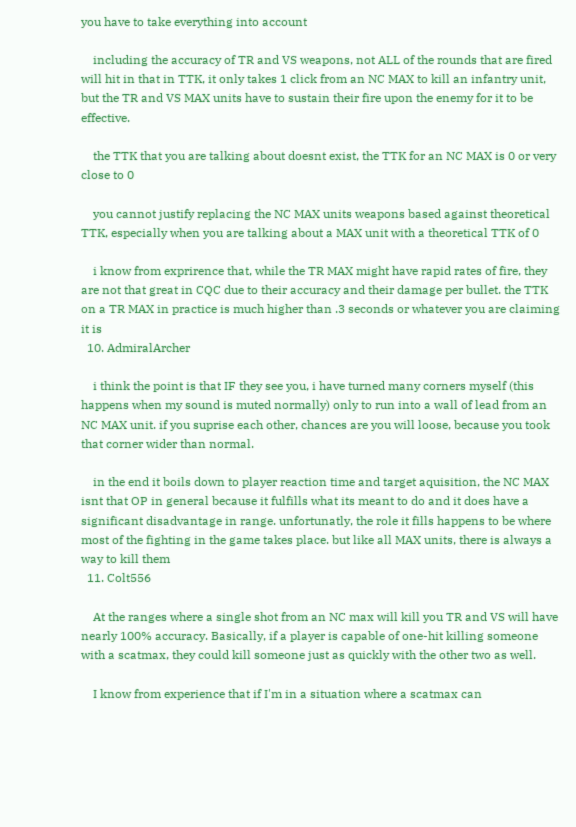you have to take everything into account

    including the accuracy of TR and VS weapons, not ALL of the rounds that are fired will hit in that in TTK, it only takes 1 click from an NC MAX to kill an infantry unit, but the TR and VS MAX units have to sustain their fire upon the enemy for it to be effective.

    the TTK that you are talking about doesnt exist, the TTK for an NC MAX is 0 or very close to 0

    you cannot justify replacing the NC MAX units weapons based against theoretical TTK, especially when you are talking about a MAX unit with a theoretical TTK of 0

    i know from exprirence that, while the TR MAX might have rapid rates of fire, they are not that great in CQC due to their accuracy and their damage per bullet. the TTK on a TR MAX in practice is much higher than .3 seconds or whatever you are claiming it is
  10. AdmiralArcher

    i think the point is that IF they see you, i have turned many corners myself (this happens when my sound is muted normally) only to run into a wall of lead from an NC MAX unit. if you suprise each other, chances are you will loose, because you took that corner wider than normal.

    in the end it boils down to player reaction time and target aquisition, the NC MAX isnt that OP in general because it fulfills what its meant to do and it does have a significant disadvantage in range. unfortunatly, the role it fills happens to be where most of the fighting in the game takes place. but like all MAX units, there is always a way to kill them
  11. Colt556

    At the ranges where a single shot from an NC max will kill you TR and VS will have nearly 100% accuracy. Basically, if a player is capable of one-hit killing someone with a scatmax, they could kill someone just as quickly with the other two as well.

    I know from experience that if I'm in a situation where a scatmax can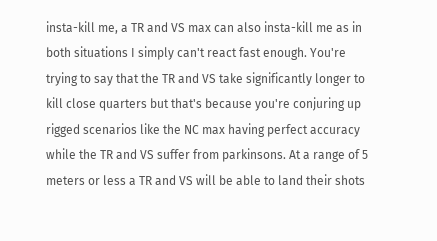insta-kill me, a TR and VS max can also insta-kill me as in both situations I simply can't react fast enough. You're trying to say that the TR and VS take significantly longer to kill close quarters but that's because you're conjuring up rigged scenarios like the NC max having perfect accuracy while the TR and VS suffer from parkinsons. At a range of 5 meters or less a TR and VS will be able to land their shots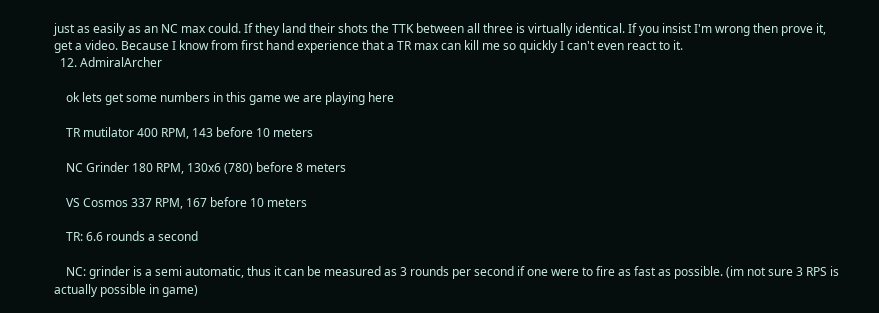just as easily as an NC max could. If they land their shots the TTK between all three is virtually identical. If you insist I'm wrong then prove it, get a video. Because I know from first hand experience that a TR max can kill me so quickly I can't even react to it.
  12. AdmiralArcher

    ok lets get some numbers in this game we are playing here

    TR mutilator 400 RPM, 143 before 10 meters

    NC Grinder 180 RPM, 130x6 (780) before 8 meters

    VS Cosmos 337 RPM, 167 before 10 meters

    TR: 6.6 rounds a second

    NC: grinder is a semi automatic, thus it can be measured as 3 rounds per second if one were to fire as fast as possible. (im not sure 3 RPS is actually possible in game)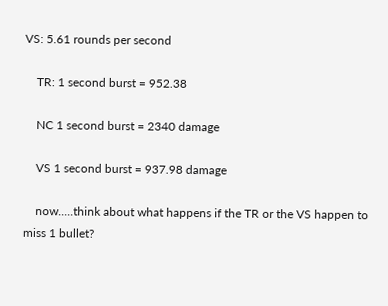VS: 5.61 rounds per second

    TR: 1 second burst = 952.38

    NC 1 second burst = 2340 damage

    VS 1 second burst = 937.98 damage

    now.....think about what happens if the TR or the VS happen to miss 1 bullet?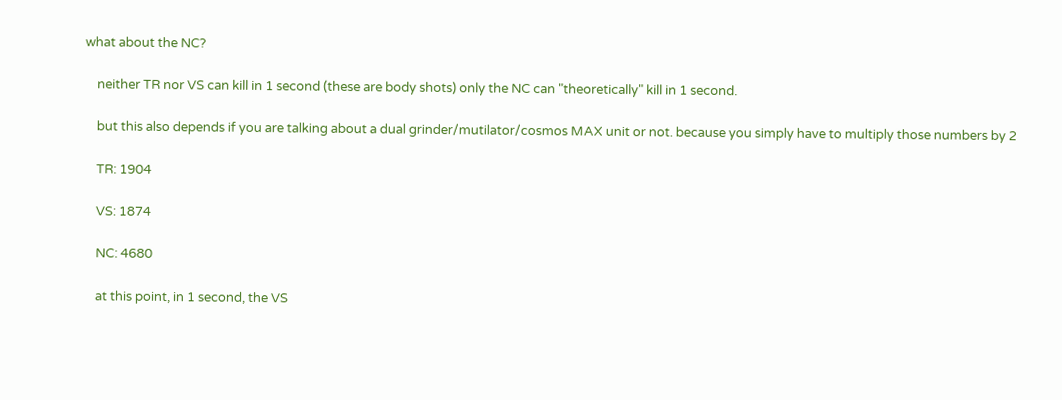what about the NC?

    neither TR nor VS can kill in 1 second (these are body shots) only the NC can "theoretically" kill in 1 second.

    but this also depends if you are talking about a dual grinder/mutilator/cosmos MAX unit or not. because you simply have to multiply those numbers by 2

    TR: 1904

    VS: 1874

    NC: 4680

    at this point, in 1 second, the VS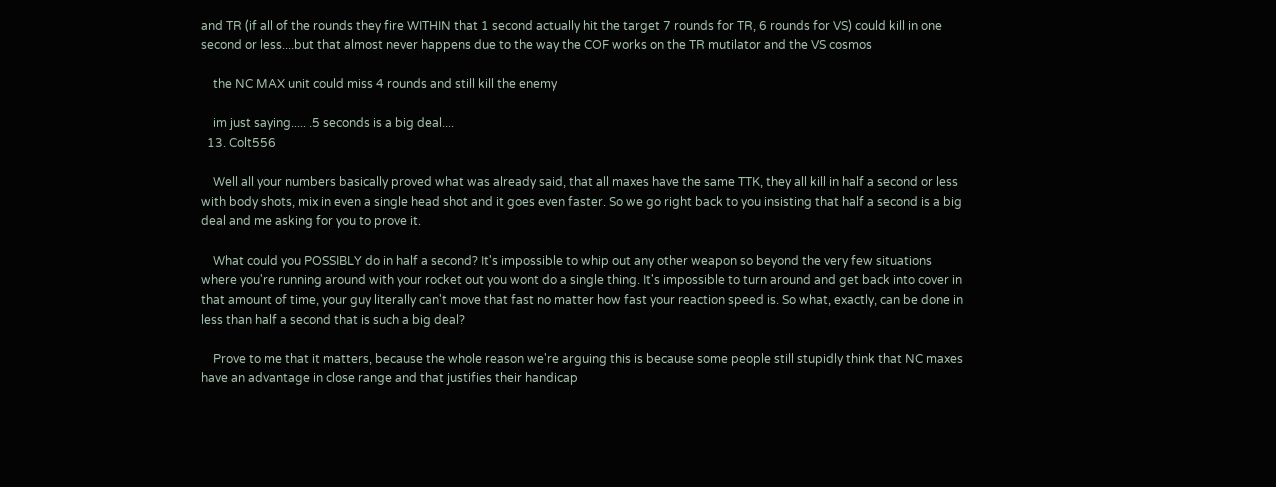and TR (if all of the rounds they fire WITHIN that 1 second actually hit the target 7 rounds for TR, 6 rounds for VS) could kill in one second or less....but that almost never happens due to the way the COF works on the TR mutilator and the VS cosmos

    the NC MAX unit could miss 4 rounds and still kill the enemy

    im just saying..... .5 seconds is a big deal....
  13. Colt556

    Well all your numbers basically proved what was already said, that all maxes have the same TTK, they all kill in half a second or less with body shots, mix in even a single head shot and it goes even faster. So we go right back to you insisting that half a second is a big deal and me asking for you to prove it.

    What could you POSSIBLY do in half a second? It's impossible to whip out any other weapon so beyond the very few situations where you're running around with your rocket out you wont do a single thing. It's impossible to turn around and get back into cover in that amount of time, your guy literally can't move that fast no matter how fast your reaction speed is. So what, exactly, can be done in less than half a second that is such a big deal?

    Prove to me that it matters, because the whole reason we're arguing this is because some people still stupidly think that NC maxes have an advantage in close range and that justifies their handicap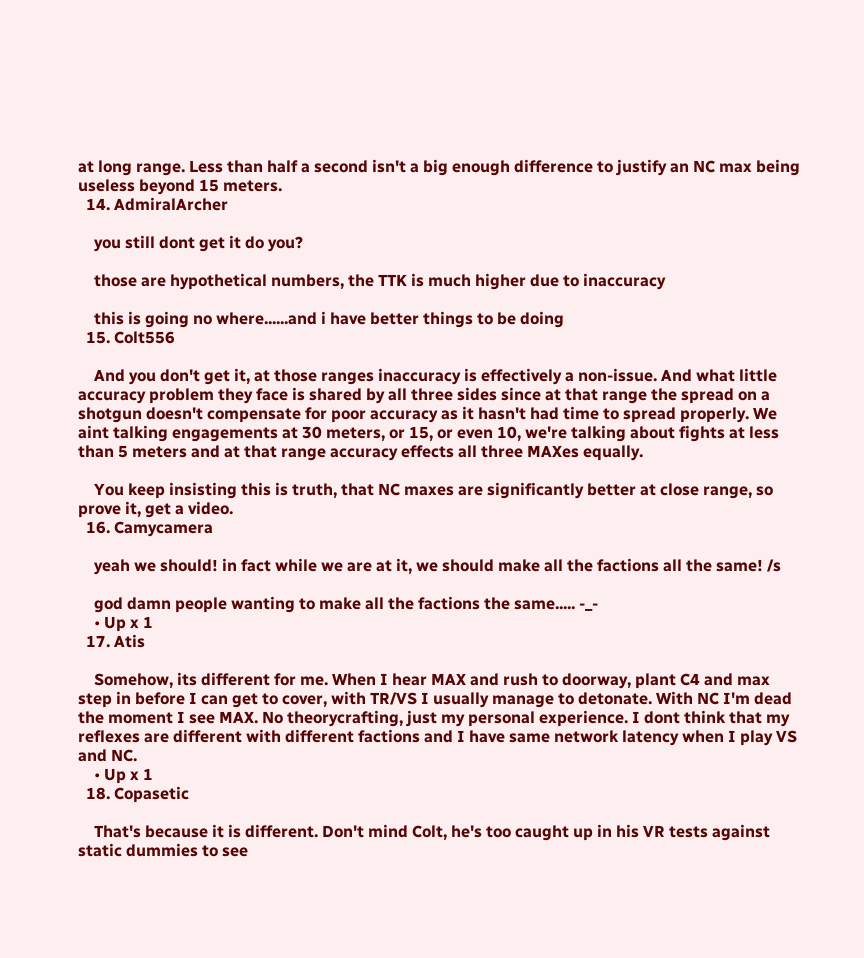at long range. Less than half a second isn't a big enough difference to justify an NC max being useless beyond 15 meters.
  14. AdmiralArcher

    you still dont get it do you?

    those are hypothetical numbers, the TTK is much higher due to inaccuracy

    this is going no where......and i have better things to be doing
  15. Colt556

    And you don't get it, at those ranges inaccuracy is effectively a non-issue. And what little accuracy problem they face is shared by all three sides since at that range the spread on a shotgun doesn't compensate for poor accuracy as it hasn't had time to spread properly. We aint talking engagements at 30 meters, or 15, or even 10, we're talking about fights at less than 5 meters and at that range accuracy effects all three MAXes equally.

    You keep insisting this is truth, that NC maxes are significantly better at close range, so prove it, get a video.
  16. Camycamera

    yeah we should! in fact while we are at it, we should make all the factions all the same! /s

    god damn people wanting to make all the factions the same..... -_-
    • Up x 1
  17. Atis

    Somehow, its different for me. When I hear MAX and rush to doorway, plant C4 and max step in before I can get to cover, with TR/VS I usually manage to detonate. With NC I'm dead the moment I see MAX. No theorycrafting, just my personal experience. I dont think that my reflexes are different with different factions and I have same network latency when I play VS and NC.
    • Up x 1
  18. Copasetic

    That's because it is different. Don't mind Colt, he's too caught up in his VR tests against static dummies to see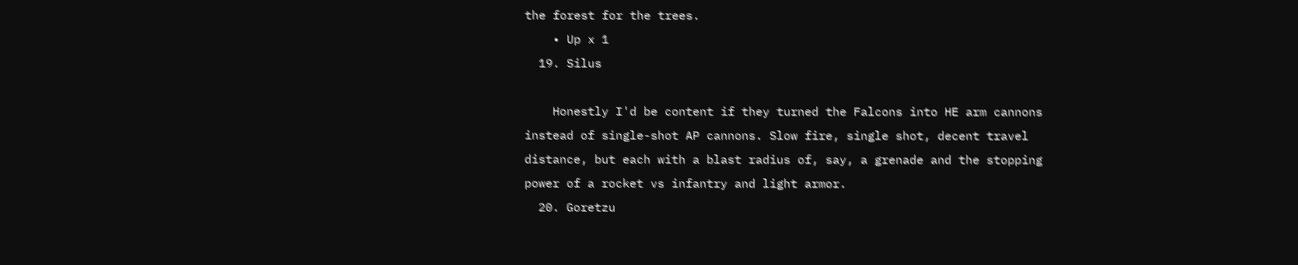the forest for the trees.
    • Up x 1
  19. Silus

    Honestly I'd be content if they turned the Falcons into HE arm cannons instead of single-shot AP cannons. Slow fire, single shot, decent travel distance, but each with a blast radius of, say, a grenade and the stopping power of a rocket vs infantry and light armor.
  20. Goretzu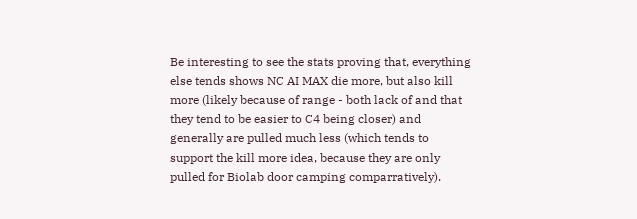Be interesting to see the stats proving that, everything else tends shows NC AI MAX die more, but also kill more (likely because of range - both lack of and that they tend to be easier to C4 being closer) and generally are pulled much less (which tends to support the kill more idea, because they are only pulled for Biolab door camping comparratively).